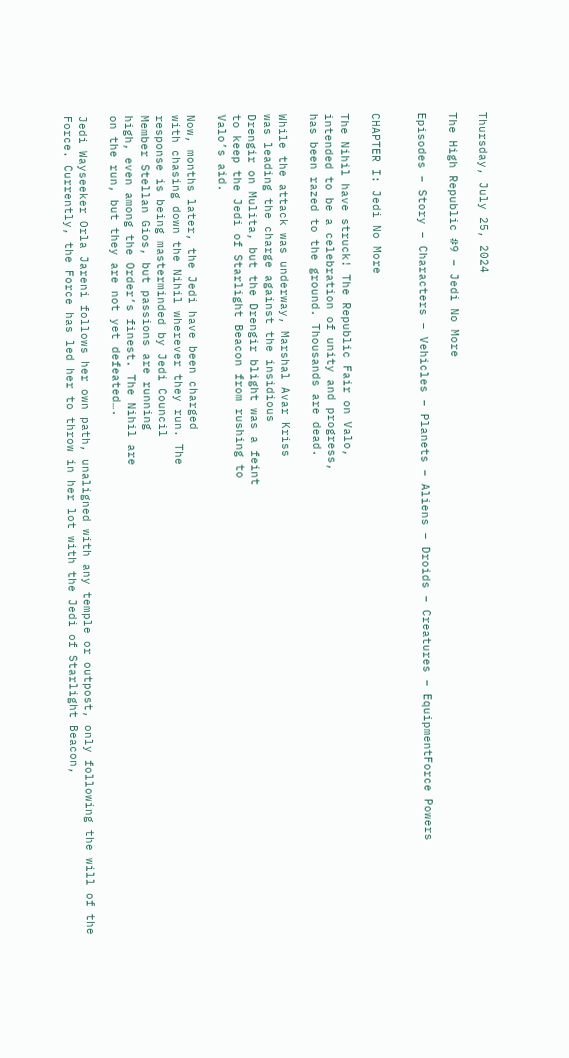Thursday, July 25, 2024

The High Republic #9 – Jedi No More

Episodes – Story – Characters – Vehicles – Planets – Aliens – Droids – Creatures – EquipmentForce Powers


CHAPTER I: Jedi No More

The Nihil have struck! The Republic Fair on Valo,
intended to be a celebration of unity and progress,
has been razed to the ground. Thousands are dead.

While the attack was underway, Marshal Avar Kriss
was leading the charge against the insidious
Drengir on Mulita, but the Drengir blight was a feint
to keep the Jedi of Starlight Beacon from rushing to
Valo’s aid.

Now, months later, the Jedi have been charged
with chasing down the Nihil wherever they run. The
response is being masterminded by Jedi Council
Member Stellan Gios, but passions are running
high, even among the Order’s finest. The Nihil are
on the run, but they are not yet defeated….

Jedi Wayseeker Orla Jareni follows her own path, unaligned with any temple or outpost, only following the will of the Force. Currently, the Force has led her to throw in her lot with the Jedi of Starlight Beacon,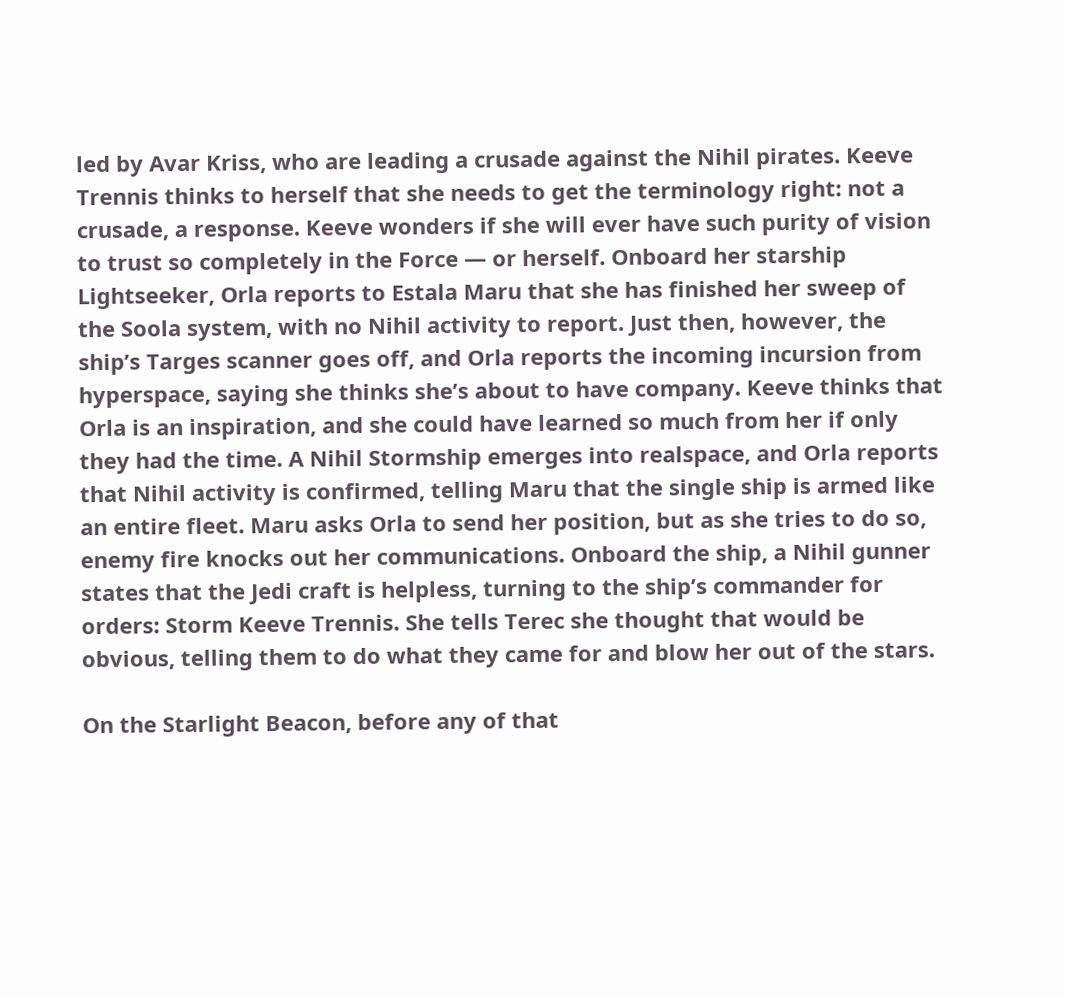led by Avar Kriss, who are leading a crusade against the Nihil pirates. Keeve Trennis thinks to herself that she needs to get the terminology right: not a crusade, a response. Keeve wonders if she will ever have such purity of vision to trust so completely in the Force — or herself. Onboard her starship Lightseeker, Orla reports to Estala Maru that she has finished her sweep of the Soola system, with no Nihil activity to report. Just then, however, the ship’s Targes scanner goes off, and Orla reports the incoming incursion from hyperspace, saying she thinks she’s about to have company. Keeve thinks that Orla is an inspiration, and she could have learned so much from her if only they had the time. A Nihil Stormship emerges into realspace, and Orla reports that Nihil activity is confirmed, telling Maru that the single ship is armed like an entire fleet. Maru asks Orla to send her position, but as she tries to do so, enemy fire knocks out her communications. Onboard the ship, a Nihil gunner states that the Jedi craft is helpless, turning to the ship’s commander for orders: Storm Keeve Trennis. She tells Terec she thought that would be obvious, telling them to do what they came for and blow her out of the stars.

On the Starlight Beacon, before any of that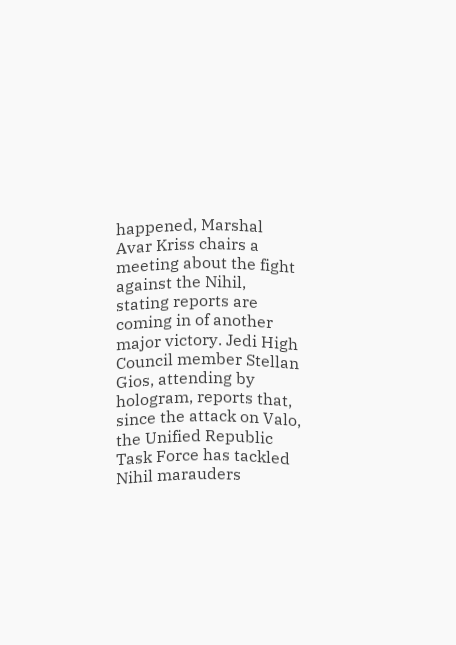happened, Marshal Avar Kriss chairs a meeting about the fight against the Nihil, stating reports are coming in of another major victory. Jedi High Council member Stellan Gios, attending by hologram, reports that, since the attack on Valo, the Unified Republic Task Force has tackled Nihil marauders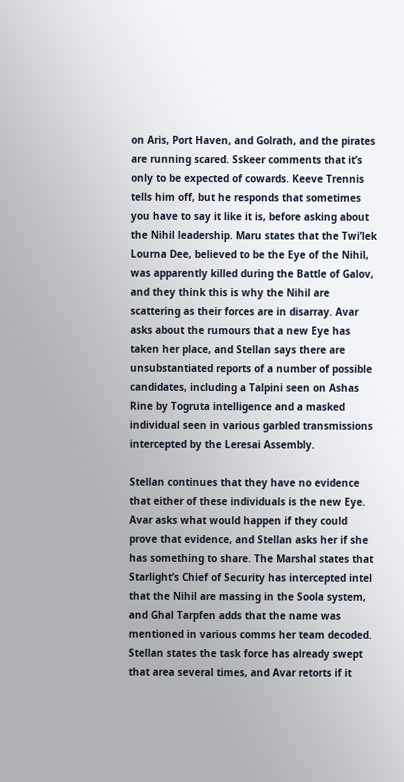on Aris, Port Haven, and Golrath, and the pirates are running scared. Sskeer comments that it’s only to be expected of cowards. Keeve Trennis tells him off, but he responds that sometimes you have to say it like it is, before asking about the Nihil leadership. Maru states that the Twi’lek Lourna Dee, believed to be the Eye of the Nihil, was apparently killed during the Battle of Galov, and they think this is why the Nihil are scattering as their forces are in disarray. Avar asks about the rumours that a new Eye has taken her place, and Stellan says there are unsubstantiated reports of a number of possible candidates, including a Talpini seen on Ashas Rine by Togruta intelligence and a masked individual seen in various garbled transmissions intercepted by the Leresai Assembly.

Stellan continues that they have no evidence that either of these individuals is the new Eye. Avar asks what would happen if they could prove that evidence, and Stellan asks her if she has something to share. The Marshal states that Starlight’s Chief of Security has intercepted intel that the Nihil are massing in the Soola system, and Ghal Tarpfen adds that the name was mentioned in various comms her team decoded. Stellan states the task force has already swept that area several times, and Avar retorts if it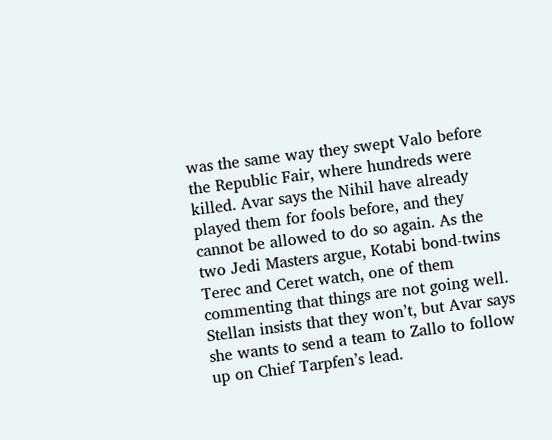was the same way they swept Valo before the Republic Fair, where hundreds were killed. Avar says the Nihil have already played them for fools before, and they cannot be allowed to do so again. As the two Jedi Masters argue, Kotabi bond-twins Terec and Ceret watch, one of them commenting that things are not going well. Stellan insists that they won’t, but Avar says she wants to send a team to Zallo to follow up on Chief Tarpfen’s lead.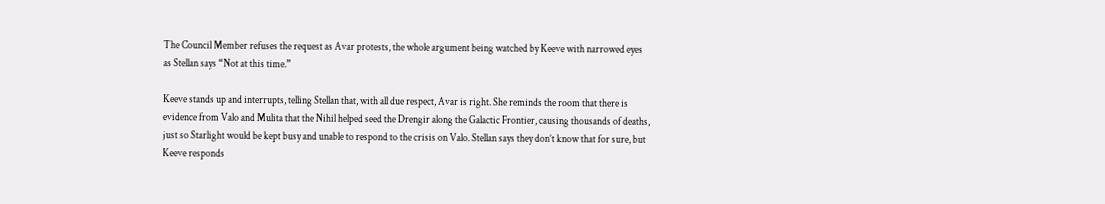The Council Member refuses the request as Avar protests, the whole argument being watched by Keeve with narrowed eyes as Stellan says “Not at this time.”

Keeve stands up and interrupts, telling Stellan that, with all due respect, Avar is right. She reminds the room that there is evidence from Valo and Mulita that the Nihil helped seed the Drengir along the Galactic Frontier, causing thousands of deaths, just so Starlight would be kept busy and unable to respond to the crisis on Valo. Stellan says they don’t know that for sure, but Keeve responds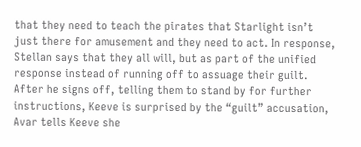that they need to teach the pirates that Starlight isn’t just there for amusement and they need to act. In response, Stellan says that they all will, but as part of the unified response instead of running off to assuage their guilt. After he signs off, telling them to stand by for further instructions, Keeve is surprised by the “guilt” accusation, Avar tells Keeve she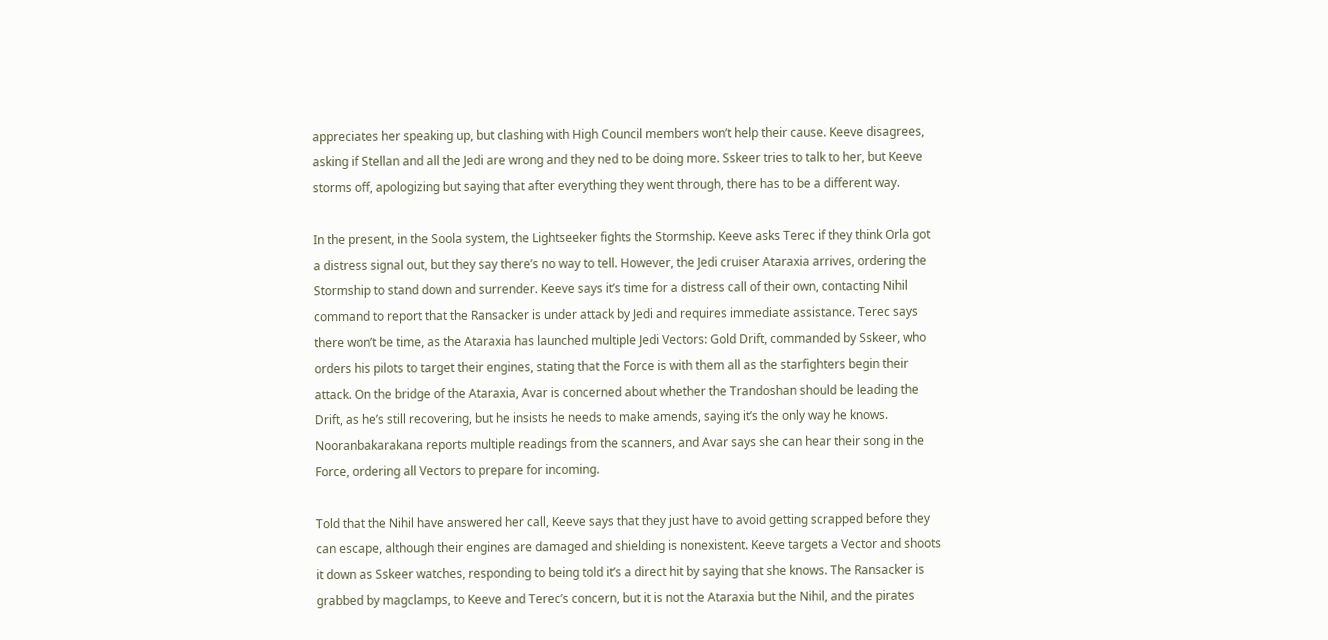appreciates her speaking up, but clashing with High Council members won’t help their cause. Keeve disagrees, asking if Stellan and all the Jedi are wrong and they ned to be doing more. Sskeer tries to talk to her, but Keeve storms off, apologizing but saying that after everything they went through, there has to be a different way.

In the present, in the Soola system, the Lightseeker fights the Stormship. Keeve asks Terec if they think Orla got a distress signal out, but they say there’s no way to tell. However, the Jedi cruiser Ataraxia arrives, ordering the Stormship to stand down and surrender. Keeve says it’s time for a distress call of their own, contacting Nihil command to report that the Ransacker is under attack by Jedi and requires immediate assistance. Terec says there won’t be time, as the Ataraxia has launched multiple Jedi Vectors: Gold Drift, commanded by Sskeer, who orders his pilots to target their engines, stating that the Force is with them all as the starfighters begin their attack. On the bridge of the Ataraxia, Avar is concerned about whether the Trandoshan should be leading the Drift, as he’s still recovering, but he insists he needs to make amends, saying it’s the only way he knows. Nooranbakarakana reports multiple readings from the scanners, and Avar says she can hear their song in the Force, ordering all Vectors to prepare for incoming.

Told that the Nihil have answered her call, Keeve says that they just have to avoid getting scrapped before they can escape, although their engines are damaged and shielding is nonexistent. Keeve targets a Vector and shoots it down as Sskeer watches, responding to being told it’s a direct hit by saying that she knows. The Ransacker is grabbed by magclamps, to Keeve and Terec’s concern, but it is not the Ataraxia but the Nihil, and the pirates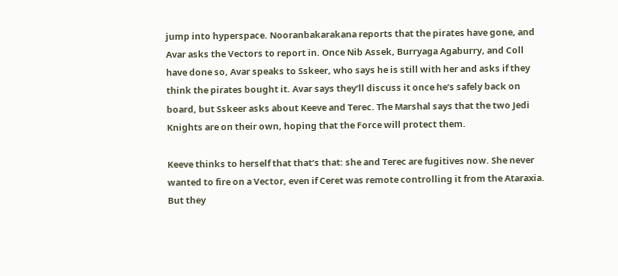jump into hyperspace. Nooranbakarakana reports that the pirates have gone, and Avar asks the Vectors to report in. Once Nib Assek, Burryaga Agaburry, and Coll have done so, Avar speaks to Sskeer, who says he is still with her and asks if they think the pirates bought it. Avar says they’ll discuss it once he’s safely back on board, but Sskeer asks about Keeve and Terec. The Marshal says that the two Jedi Knights are on their own, hoping that the Force will protect them.

Keeve thinks to herself that that’s that: she and Terec are fugitives now. She never wanted to fire on a Vector, even if Ceret was remote controlling it from the Ataraxia. But they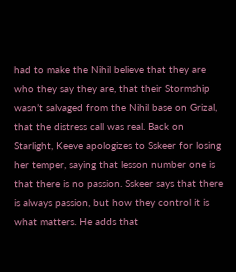had to make the Nihil believe that they are who they say they are, that their Stormship wasn’t salvaged from the Nihil base on Grizal, that the distress call was real. Back on Starlight, Keeve apologizes to Sskeer for losing her temper, saying that lesson number one is that there is no passion. Sskeer says that there is always passion, but how they control it is what matters. He adds that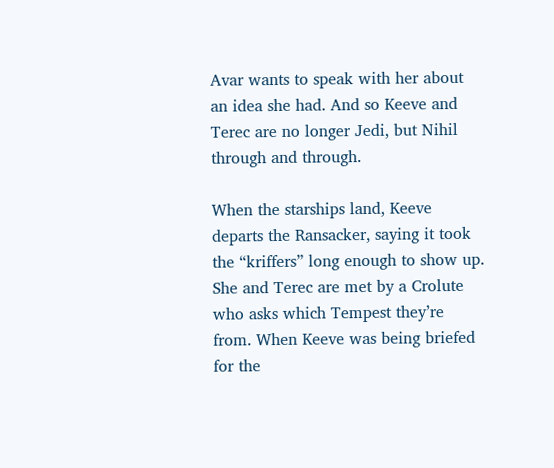Avar wants to speak with her about an idea she had. And so Keeve and Terec are no longer Jedi, but Nihil through and through.

When the starships land, Keeve departs the Ransacker, saying it took the “kriffers” long enough to show up. She and Terec are met by a Crolute who asks which Tempest they’re from. When Keeve was being briefed for the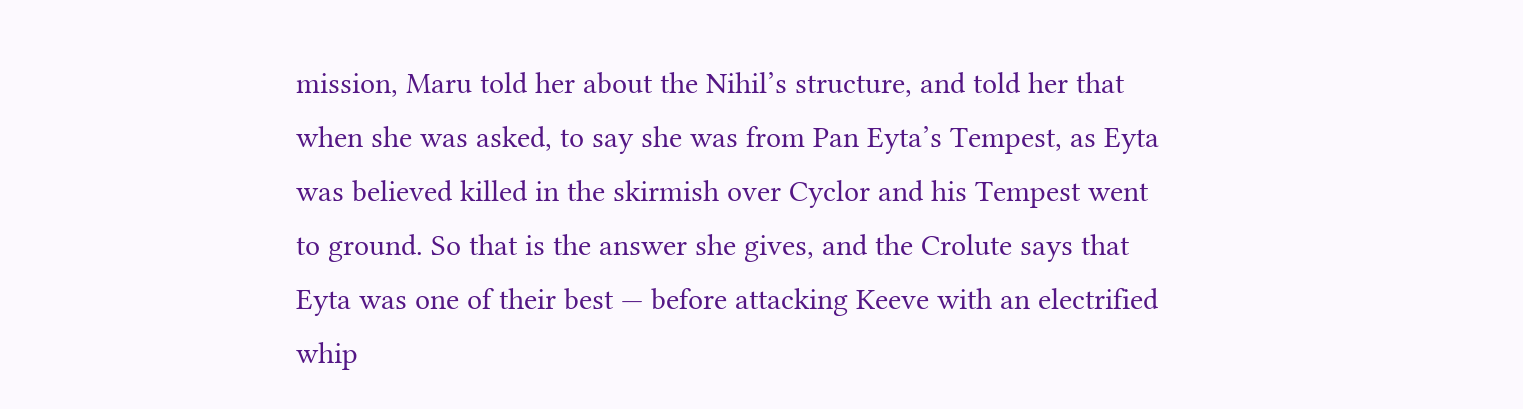mission, Maru told her about the Nihil’s structure, and told her that when she was asked, to say she was from Pan Eyta’s Tempest, as Eyta was believed killed in the skirmish over Cyclor and his Tempest went to ground. So that is the answer she gives, and the Crolute says that Eyta was one of their best — before attacking Keeve with an electrified whip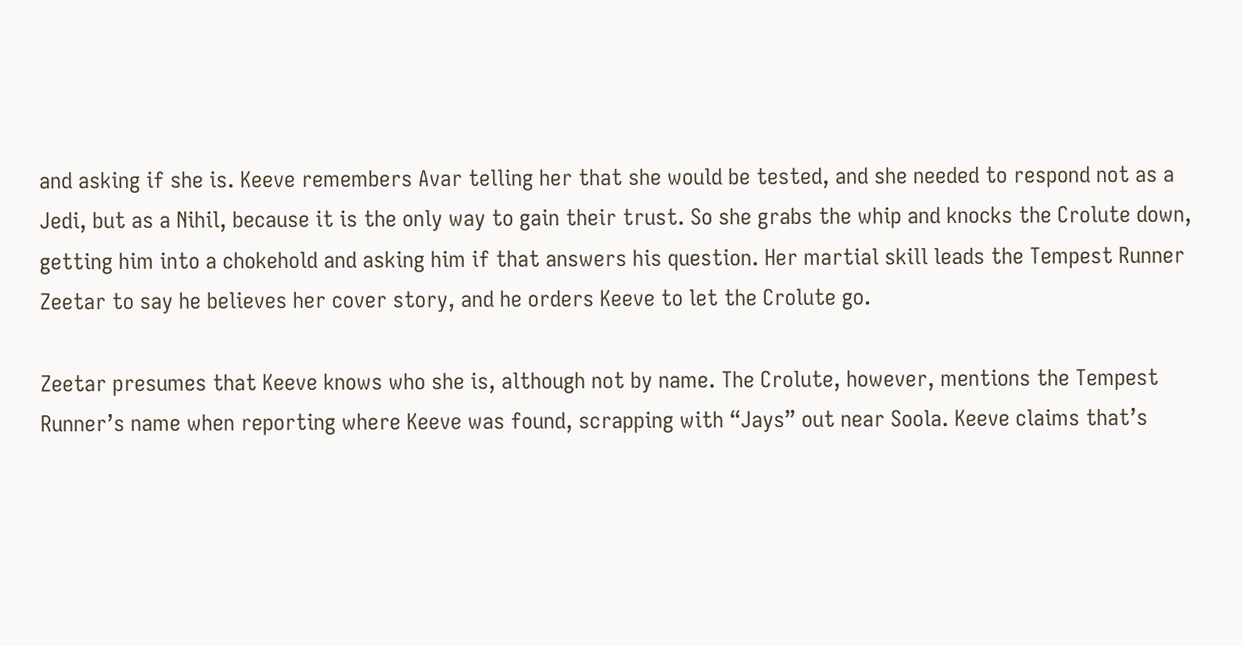and asking if she is. Keeve remembers Avar telling her that she would be tested, and she needed to respond not as a Jedi, but as a Nihil, because it is the only way to gain their trust. So she grabs the whip and knocks the Crolute down, getting him into a chokehold and asking him if that answers his question. Her martial skill leads the Tempest Runner Zeetar to say he believes her cover story, and he orders Keeve to let the Crolute go.

Zeetar presumes that Keeve knows who she is, although not by name. The Crolute, however, mentions the Tempest Runner’s name when reporting where Keeve was found, scrapping with “Jays” out near Soola. Keeve claims that’s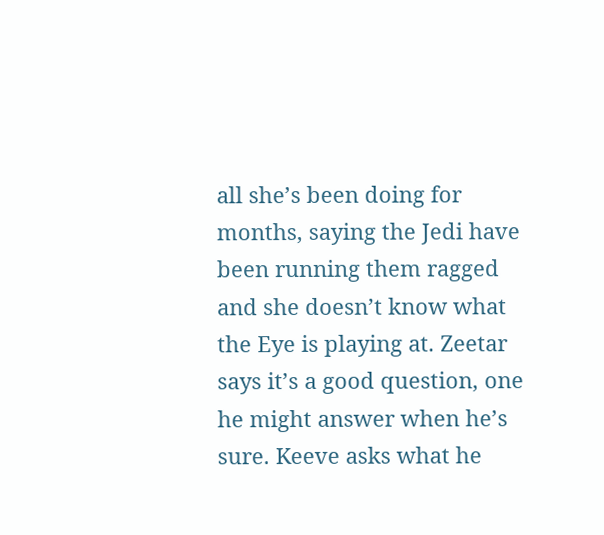all she’s been doing for months, saying the Jedi have been running them ragged and she doesn’t know what the Eye is playing at. Zeetar says it’s a good question, one he might answer when he’s sure. Keeve asks what he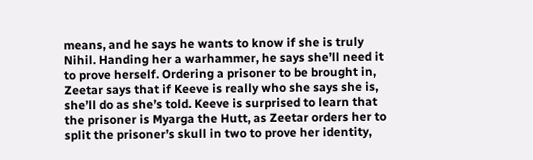means, and he says he wants to know if she is truly Nihil. Handing her a warhammer, he says she’ll need it to prove herself. Ordering a prisoner to be brought in, Zeetar says that if Keeve is really who she says she is, she’ll do as she’s told. Keeve is surprised to learn that the prisoner is Myarga the Hutt, as Zeetar orders her to split the prisoner’s skull in two to prove her identity,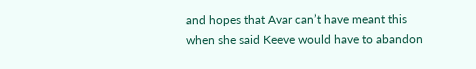and hopes that Avar can’t have meant this when she said Keeve would have to abandon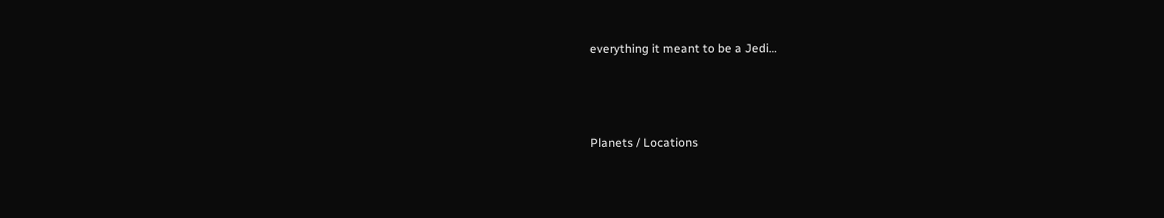everything it meant to be a Jedi…



Planets / Locations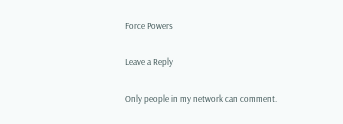Force Powers

Leave a Reply

Only people in my network can comment.